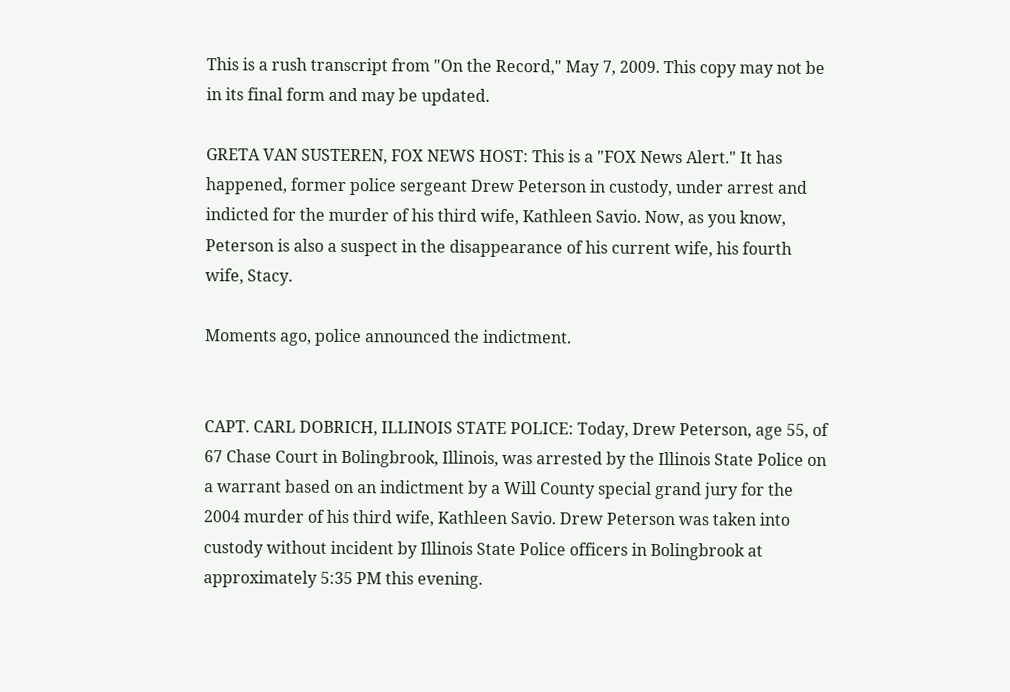This is a rush transcript from "On the Record," May 7, 2009. This copy may not be in its final form and may be updated.

GRETA VAN SUSTEREN, FOX NEWS HOST: This is a "FOX News Alert." It has happened, former police sergeant Drew Peterson in custody, under arrest and indicted for the murder of his third wife, Kathleen Savio. Now, as you know, Peterson is also a suspect in the disappearance of his current wife, his fourth wife, Stacy.

Moments ago, police announced the indictment.


CAPT. CARL DOBRICH, ILLINOIS STATE POLICE: Today, Drew Peterson, age 55, of 67 Chase Court in Bolingbrook, Illinois, was arrested by the Illinois State Police on a warrant based on an indictment by a Will County special grand jury for the 2004 murder of his third wife, Kathleen Savio. Drew Peterson was taken into custody without incident by Illinois State Police officers in Bolingbrook at approximately 5:35 PM this evening.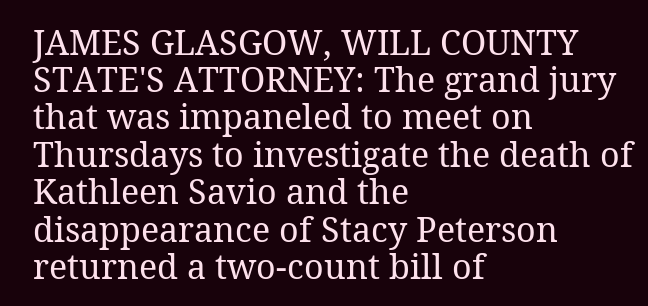JAMES GLASGOW, WILL COUNTY STATE'S ATTORNEY: The grand jury that was impaneled to meet on Thursdays to investigate the death of Kathleen Savio and the disappearance of Stacy Peterson returned a two-count bill of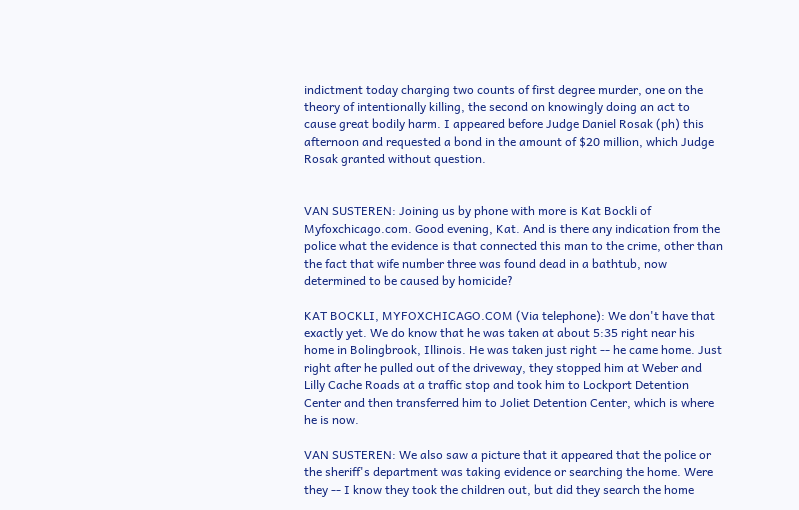indictment today charging two counts of first degree murder, one on the theory of intentionally killing, the second on knowingly doing an act to cause great bodily harm. I appeared before Judge Daniel Rosak (ph) this afternoon and requested a bond in the amount of $20 million, which Judge Rosak granted without question.


VAN SUSTEREN: Joining us by phone with more is Kat Bockli of Myfoxchicago.com. Good evening, Kat. And is there any indication from the police what the evidence is that connected this man to the crime, other than the fact that wife number three was found dead in a bathtub, now determined to be caused by homicide?

KAT BOCKLI, MYFOXCHICAGO.COM (Via telephone): We don't have that exactly yet. We do know that he was taken at about 5:35 right near his home in Bolingbrook, Illinois. He was taken just right -- he came home. Just right after he pulled out of the driveway, they stopped him at Weber and Lilly Cache Roads at a traffic stop and took him to Lockport Detention Center and then transferred him to Joliet Detention Center, which is where he is now.

VAN SUSTEREN: We also saw a picture that it appeared that the police or the sheriff's department was taking evidence or searching the home. Were they -- I know they took the children out, but did they search the home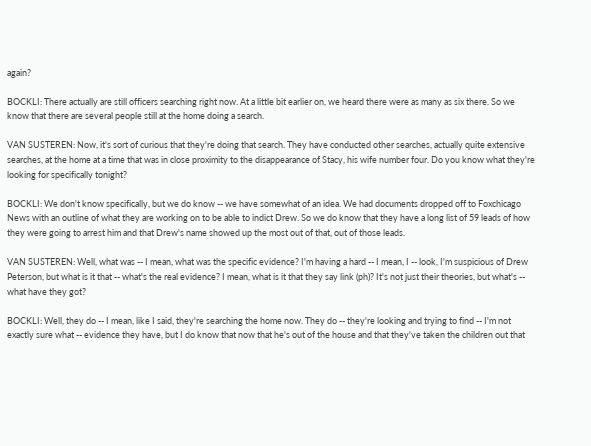again?

BOCKLI: There actually are still officers searching right now. At a little bit earlier on, we heard there were as many as six there. So we know that there are several people still at the home doing a search.

VAN SUSTEREN: Now, it's sort of curious that they're doing that search. They have conducted other searches, actually quite extensive searches, at the home at a time that was in close proximity to the disappearance of Stacy, his wife number four. Do you know what they're looking for specifically tonight?

BOCKLI: We don't know specifically, but we do know -- we have somewhat of an idea. We had documents dropped off to Foxchicago News with an outline of what they are working on to be able to indict Drew. So we do know that they have a long list of 59 leads of how they were going to arrest him and that Drew's name showed up the most out of that, out of those leads.

VAN SUSTEREN: Well, what was -- I mean, what was the specific evidence? I'm having a hard -- I mean, I -- look, I'm suspicious of Drew Peterson, but what is it that -- what's the real evidence? I mean, what is it that they say link (ph)? It's not just their theories, but what's -- what have they got?

BOCKLI: Well, they do -- I mean, like I said, they're searching the home now. They do -- they're looking and trying to find -- I'm not exactly sure what -- evidence they have, but I do know that now that he's out of the house and that they've taken the children out that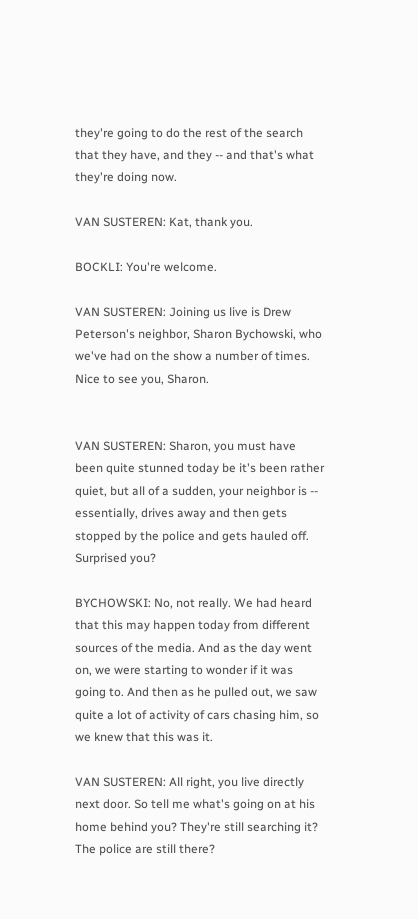they're going to do the rest of the search that they have, and they -- and that's what they're doing now.

VAN SUSTEREN: Kat, thank you.

BOCKLI: You're welcome.

VAN SUSTEREN: Joining us live is Drew Peterson's neighbor, Sharon Bychowski, who we've had on the show a number of times. Nice to see you, Sharon.


VAN SUSTEREN: Sharon, you must have been quite stunned today be it's been rather quiet, but all of a sudden, your neighbor is -- essentially, drives away and then gets stopped by the police and gets hauled off. Surprised you?

BYCHOWSKI: No, not really. We had heard that this may happen today from different sources of the media. And as the day went on, we were starting to wonder if it was going to. And then as he pulled out, we saw quite a lot of activity of cars chasing him, so we knew that this was it.

VAN SUSTEREN: All right, you live directly next door. So tell me what's going on at his home behind you? They're still searching it? The police are still there?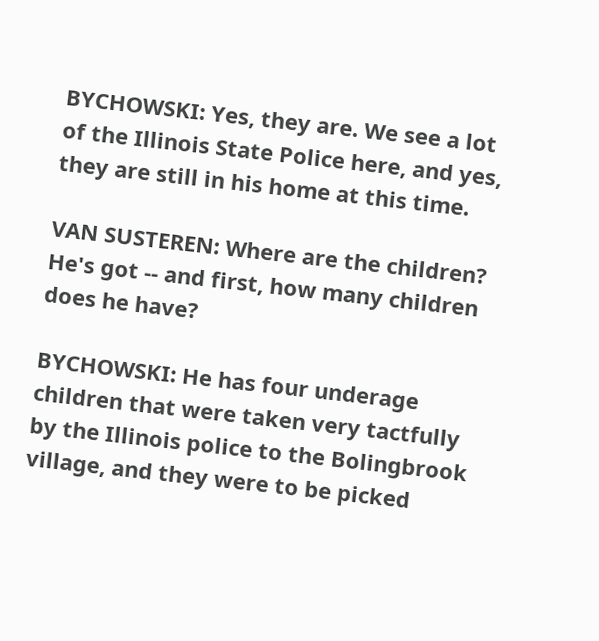BYCHOWSKI: Yes, they are. We see a lot of the Illinois State Police here, and yes, they are still in his home at this time.

VAN SUSTEREN: Where are the children? He's got -- and first, how many children does he have?

BYCHOWSKI: He has four underage children that were taken very tactfully by the Illinois police to the Bolingbrook village, and they were to be picked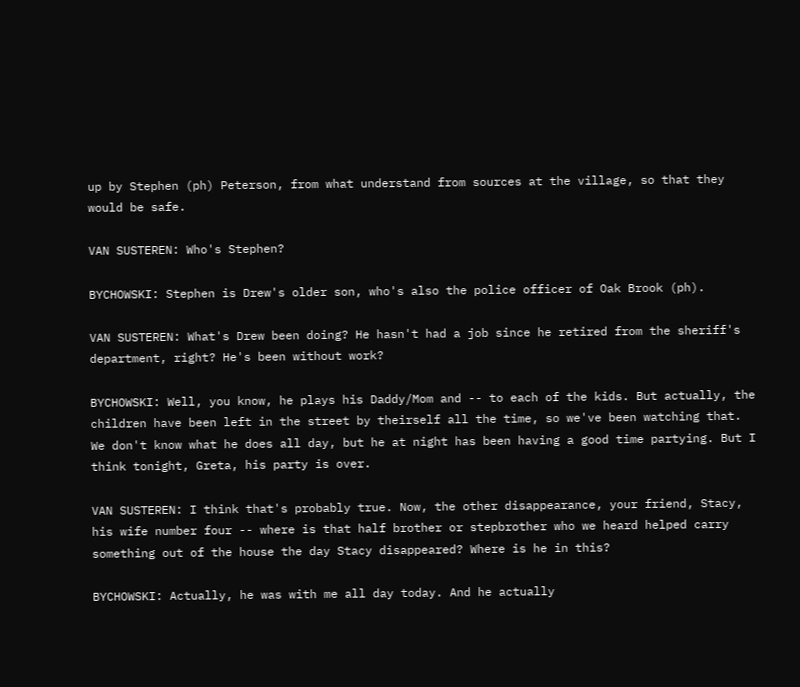up by Stephen (ph) Peterson, from what understand from sources at the village, so that they would be safe.

VAN SUSTEREN: Who's Stephen?

BYCHOWSKI: Stephen is Drew's older son, who's also the police officer of Oak Brook (ph).

VAN SUSTEREN: What's Drew been doing? He hasn't had a job since he retired from the sheriff's department, right? He's been without work?

BYCHOWSKI: Well, you know, he plays his Daddy/Mom and -- to each of the kids. But actually, the children have been left in the street by theirself all the time, so we've been watching that. We don't know what he does all day, but he at night has been having a good time partying. But I think tonight, Greta, his party is over.

VAN SUSTEREN: I think that's probably true. Now, the other disappearance, your friend, Stacy, his wife number four -- where is that half brother or stepbrother who we heard helped carry something out of the house the day Stacy disappeared? Where is he in this?

BYCHOWSKI: Actually, he was with me all day today. And he actually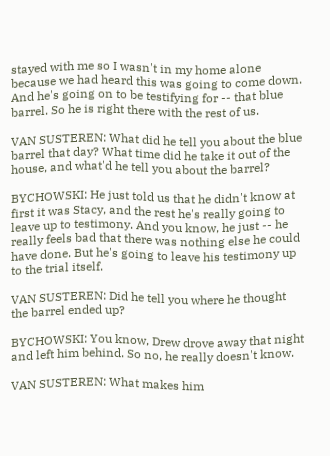stayed with me so I wasn't in my home alone because we had heard this was going to come down. And he's going on to be testifying for -- that blue barrel. So he is right there with the rest of us.

VAN SUSTEREN: What did he tell you about the blue barrel that day? What time did he take it out of the house, and what'd he tell you about the barrel?

BYCHOWSKI: He just told us that he didn't know at first it was Stacy, and the rest he's really going to leave up to testimony. And you know, he just -- he really feels bad that there was nothing else he could have done. But he's going to leave his testimony up to the trial itself.

VAN SUSTEREN: Did he tell you where he thought the barrel ended up?

BYCHOWSKI: You know, Drew drove away that night and left him behind. So no, he really doesn't know.

VAN SUSTEREN: What makes him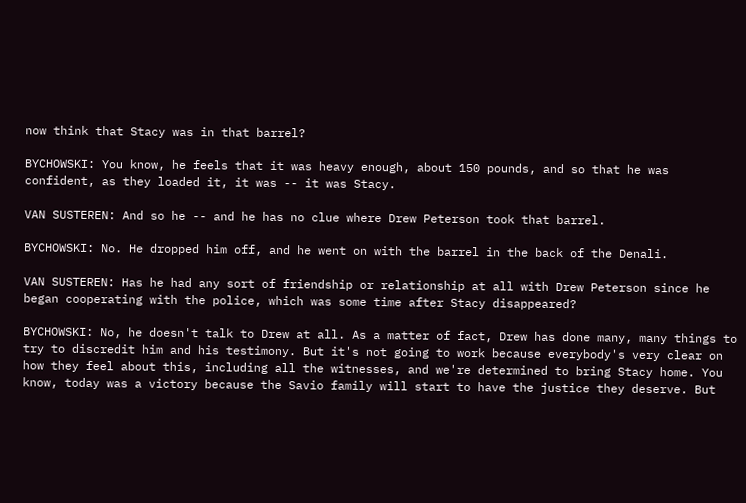now think that Stacy was in that barrel?

BYCHOWSKI: You know, he feels that it was heavy enough, about 150 pounds, and so that he was confident, as they loaded it, it was -- it was Stacy.

VAN SUSTEREN: And so he -- and he has no clue where Drew Peterson took that barrel.

BYCHOWSKI: No. He dropped him off, and he went on with the barrel in the back of the Denali.

VAN SUSTEREN: Has he had any sort of friendship or relationship at all with Drew Peterson since he began cooperating with the police, which was some time after Stacy disappeared?

BYCHOWSKI: No, he doesn't talk to Drew at all. As a matter of fact, Drew has done many, many things to try to discredit him and his testimony. But it's not going to work because everybody's very clear on how they feel about this, including all the witnesses, and we're determined to bring Stacy home. You know, today was a victory because the Savio family will start to have the justice they deserve. But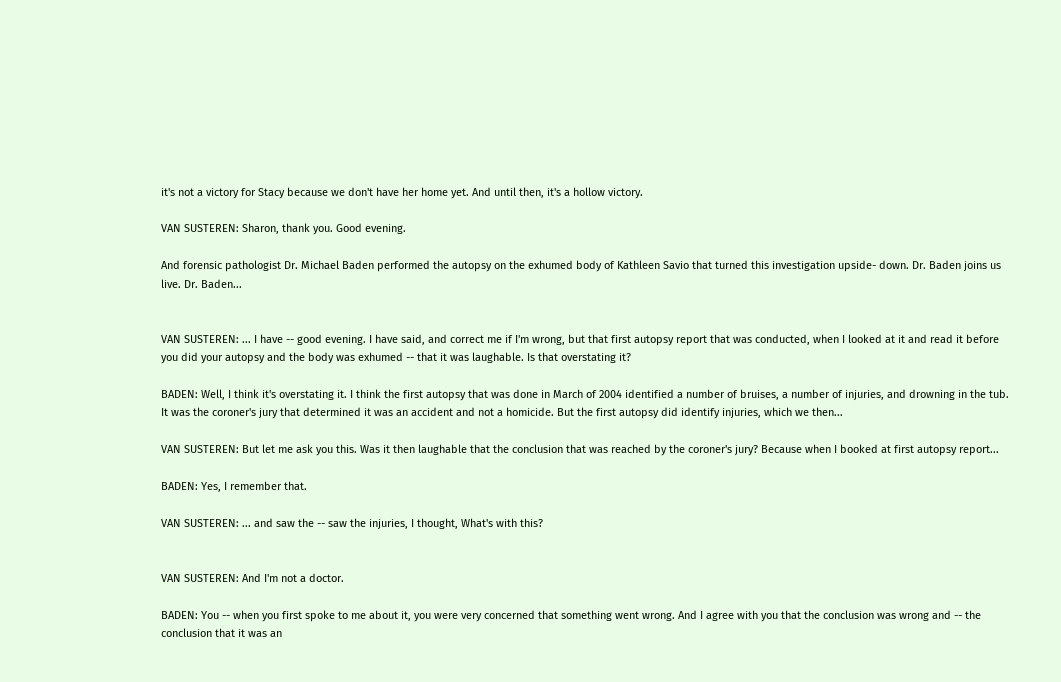it's not a victory for Stacy because we don't have her home yet. And until then, it's a hollow victory.

VAN SUSTEREN: Sharon, thank you. Good evening.

And forensic pathologist Dr. Michael Baden performed the autopsy on the exhumed body of Kathleen Savio that turned this investigation upside- down. Dr. Baden joins us live. Dr. Baden...


VAN SUSTEREN: ... I have -- good evening. I have said, and correct me if I'm wrong, but that first autopsy report that was conducted, when I looked at it and read it before you did your autopsy and the body was exhumed -- that it was laughable. Is that overstating it?

BADEN: Well, I think it's overstating it. I think the first autopsy that was done in March of 2004 identified a number of bruises, a number of injuries, and drowning in the tub. It was the coroner's jury that determined it was an accident and not a homicide. But the first autopsy did identify injuries, which we then...

VAN SUSTEREN: But let me ask you this. Was it then laughable that the conclusion that was reached by the coroner's jury? Because when I booked at first autopsy report...

BADEN: Yes, I remember that.

VAN SUSTEREN: ... and saw the -- saw the injuries, I thought, What's with this?


VAN SUSTEREN: And I'm not a doctor.

BADEN: You -- when you first spoke to me about it, you were very concerned that something went wrong. And I agree with you that the conclusion was wrong and -- the conclusion that it was an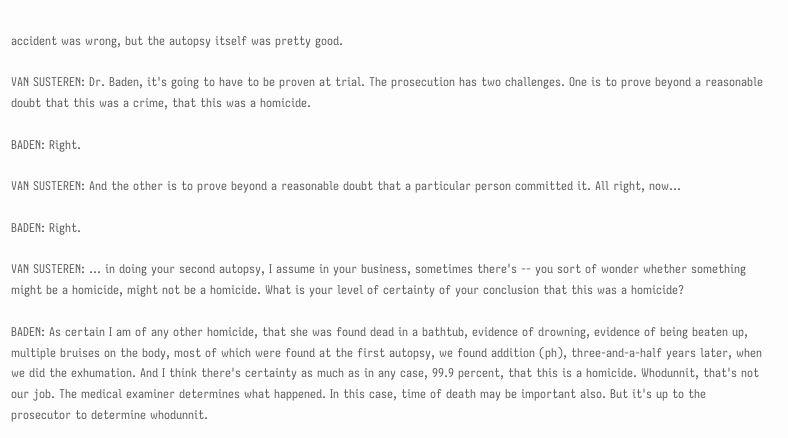accident was wrong, but the autopsy itself was pretty good.

VAN SUSTEREN: Dr. Baden, it's going to have to be proven at trial. The prosecution has two challenges. One is to prove beyond a reasonable doubt that this was a crime, that this was a homicide.

BADEN: Right.

VAN SUSTEREN: And the other is to prove beyond a reasonable doubt that a particular person committed it. All right, now...

BADEN: Right.

VAN SUSTEREN: ... in doing your second autopsy, I assume in your business, sometimes there's -- you sort of wonder whether something might be a homicide, might not be a homicide. What is your level of certainty of your conclusion that this was a homicide?

BADEN: As certain I am of any other homicide, that she was found dead in a bathtub, evidence of drowning, evidence of being beaten up, multiple bruises on the body, most of which were found at the first autopsy, we found addition (ph), three-and-a-half years later, when we did the exhumation. And I think there's certainty as much as in any case, 99.9 percent, that this is a homicide. Whodunnit, that's not our job. The medical examiner determines what happened. In this case, time of death may be important also. But it's up to the prosecutor to determine whodunnit.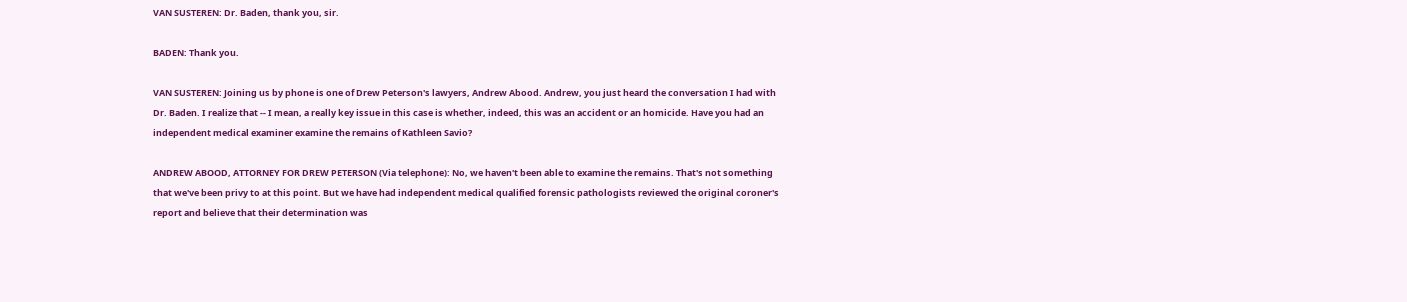VAN SUSTEREN: Dr. Baden, thank you, sir.

BADEN: Thank you.

VAN SUSTEREN: Joining us by phone is one of Drew Peterson's lawyers, Andrew Abood. Andrew, you just heard the conversation I had with Dr. Baden. I realize that -- I mean, a really key issue in this case is whether, indeed, this was an accident or an homicide. Have you had an independent medical examiner examine the remains of Kathleen Savio?

ANDREW ABOOD, ATTORNEY FOR DREW PETERSON (Via telephone): No, we haven't been able to examine the remains. That's not something that we've been privy to at this point. But we have had independent medical qualified forensic pathologists reviewed the original coroner's report and believe that their determination was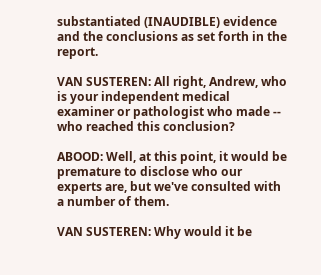substantiated (INAUDIBLE) evidence and the conclusions as set forth in the report.

VAN SUSTEREN: All right, Andrew, who is your independent medical examiner or pathologist who made -- who reached this conclusion?

ABOOD: Well, at this point, it would be premature to disclose who our experts are, but we've consulted with a number of them.

VAN SUSTEREN: Why would it be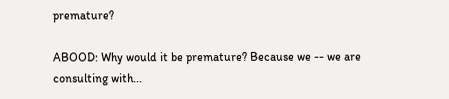premature?

ABOOD: Why would it be premature? Because we -- we are consulting with...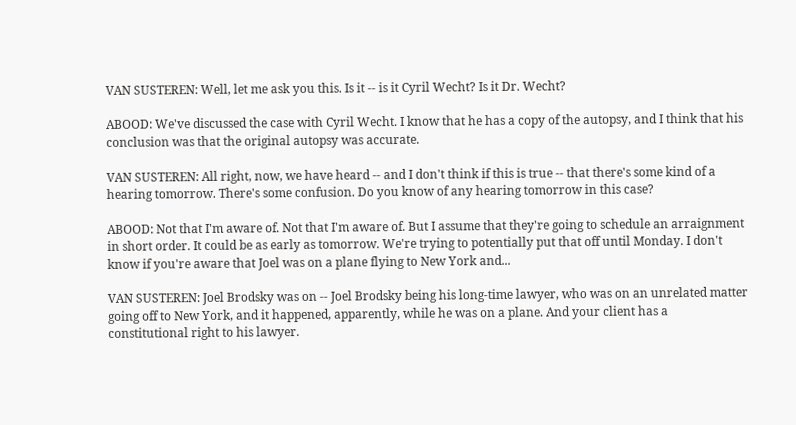VAN SUSTEREN: Well, let me ask you this. Is it -- is it Cyril Wecht? Is it Dr. Wecht?

ABOOD: We've discussed the case with Cyril Wecht. I know that he has a copy of the autopsy, and I think that his conclusion was that the original autopsy was accurate.

VAN SUSTEREN: All right, now, we have heard -- and I don't think if this is true -- that there's some kind of a hearing tomorrow. There's some confusion. Do you know of any hearing tomorrow in this case?

ABOOD: Not that I'm aware of. Not that I'm aware of. But I assume that they're going to schedule an arraignment in short order. It could be as early as tomorrow. We're trying to potentially put that off until Monday. I don't know if you're aware that Joel was on a plane flying to New York and...

VAN SUSTEREN: Joel Brodsky was on -- Joel Brodsky being his long-time lawyer, who was on an unrelated matter going off to New York, and it happened, apparently, while he was on a plane. And your client has a constitutional right to his lawyer.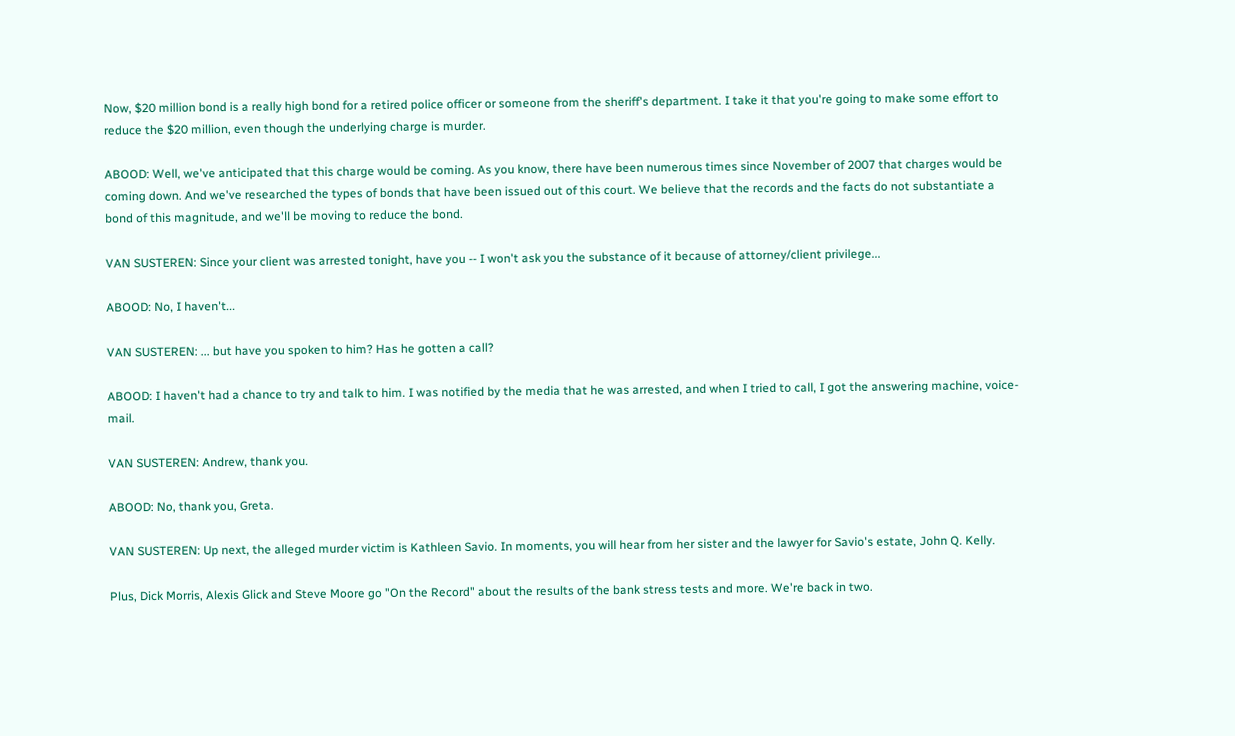Now, $20 million bond is a really high bond for a retired police officer or someone from the sheriff's department. I take it that you're going to make some effort to reduce the $20 million, even though the underlying charge is murder.

ABOOD: Well, we've anticipated that this charge would be coming. As you know, there have been numerous times since November of 2007 that charges would be coming down. And we've researched the types of bonds that have been issued out of this court. We believe that the records and the facts do not substantiate a bond of this magnitude, and we'll be moving to reduce the bond.

VAN SUSTEREN: Since your client was arrested tonight, have you -- I won't ask you the substance of it because of attorney/client privilege...

ABOOD: No, I haven't...

VAN SUSTEREN: ... but have you spoken to him? Has he gotten a call?

ABOOD: I haven't had a chance to try and talk to him. I was notified by the media that he was arrested, and when I tried to call, I got the answering machine, voice-mail.

VAN SUSTEREN: Andrew, thank you.

ABOOD: No, thank you, Greta.

VAN SUSTEREN: Up next, the alleged murder victim is Kathleen Savio. In moments, you will hear from her sister and the lawyer for Savio's estate, John Q. Kelly.

Plus, Dick Morris, Alexis Glick and Steve Moore go "On the Record" about the results of the bank stress tests and more. We're back in two.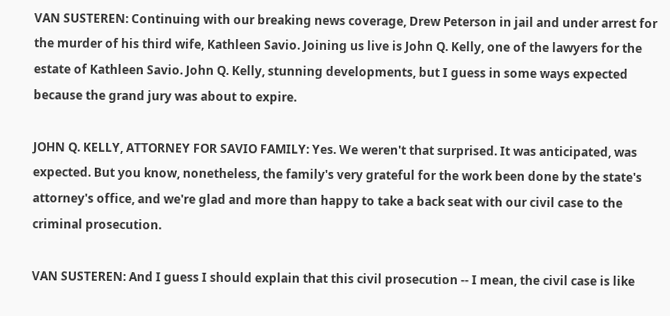VAN SUSTEREN: Continuing with our breaking news coverage, Drew Peterson in jail and under arrest for the murder of his third wife, Kathleen Savio. Joining us live is John Q. Kelly, one of the lawyers for the estate of Kathleen Savio. John Q. Kelly, stunning developments, but I guess in some ways expected because the grand jury was about to expire.

JOHN Q. KELLY, ATTORNEY FOR SAVIO FAMILY: Yes. We weren't that surprised. It was anticipated, was expected. But you know, nonetheless, the family's very grateful for the work been done by the state's attorney's office, and we're glad and more than happy to take a back seat with our civil case to the criminal prosecution.

VAN SUSTEREN: And I guess I should explain that this civil prosecution -- I mean, the civil case is like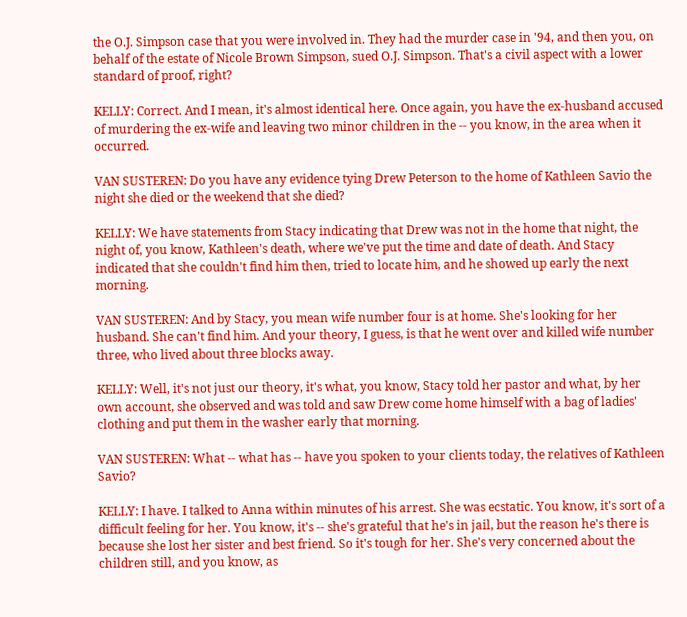the O.J. Simpson case that you were involved in. They had the murder case in '94, and then you, on behalf of the estate of Nicole Brown Simpson, sued O.J. Simpson. That's a civil aspect with a lower standard of proof, right?

KELLY: Correct. And I mean, it's almost identical here. Once again, you have the ex-husband accused of murdering the ex-wife and leaving two minor children in the -- you know, in the area when it occurred.

VAN SUSTEREN: Do you have any evidence tying Drew Peterson to the home of Kathleen Savio the night she died or the weekend that she died?

KELLY: We have statements from Stacy indicating that Drew was not in the home that night, the night of, you know, Kathleen's death, where we've put the time and date of death. And Stacy indicated that she couldn't find him then, tried to locate him, and he showed up early the next morning.

VAN SUSTEREN: And by Stacy, you mean wife number four is at home. She's looking for her husband. She can't find him. And your theory, I guess, is that he went over and killed wife number three, who lived about three blocks away.

KELLY: Well, it's not just our theory, it's what, you know, Stacy told her pastor and what, by her own account, she observed and was told and saw Drew come home himself with a bag of ladies' clothing and put them in the washer early that morning.

VAN SUSTEREN: What -- what has -- have you spoken to your clients today, the relatives of Kathleen Savio?

KELLY: I have. I talked to Anna within minutes of his arrest. She was ecstatic. You know, it's sort of a difficult feeling for her. You know, it's -- she's grateful that he's in jail, but the reason he's there is because she lost her sister and best friend. So it's tough for her. She's very concerned about the children still, and you know, as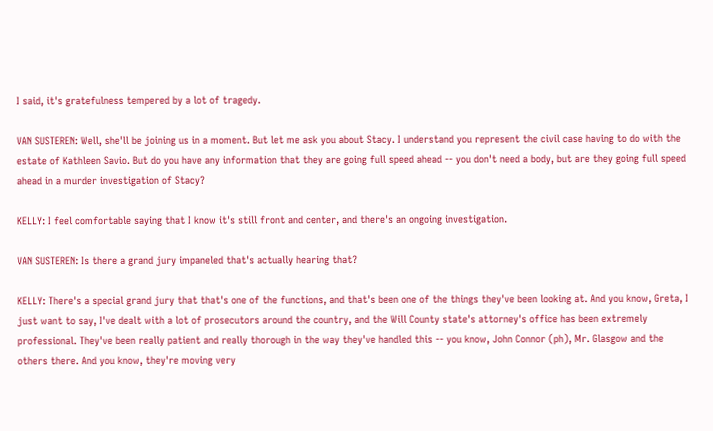I said, it's gratefulness tempered by a lot of tragedy.

VAN SUSTEREN: Well, she'll be joining us in a moment. But let me ask you about Stacy. I understand you represent the civil case having to do with the estate of Kathleen Savio. But do you have any information that they are going full speed ahead -- you don't need a body, but are they going full speed ahead in a murder investigation of Stacy?

KELLY: I feel comfortable saying that I know it's still front and center, and there's an ongoing investigation.

VAN SUSTEREN: Is there a grand jury impaneled that's actually hearing that?

KELLY: There's a special grand jury that that's one of the functions, and that's been one of the things they've been looking at. And you know, Greta, I just want to say, I've dealt with a lot of prosecutors around the country, and the Will County state's attorney's office has been extremely professional. They've been really patient and really thorough in the way they've handled this -- you know, John Connor (ph), Mr. Glasgow and the others there. And you know, they're moving very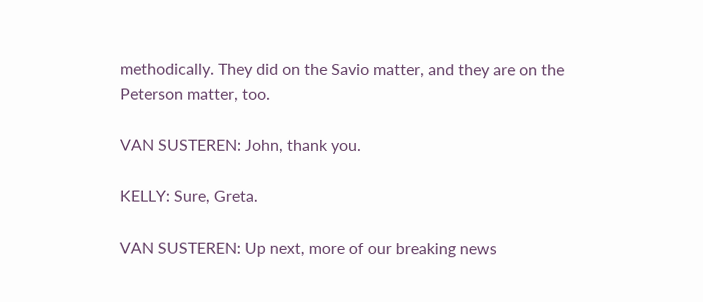methodically. They did on the Savio matter, and they are on the Peterson matter, too.

VAN SUSTEREN: John, thank you.

KELLY: Sure, Greta.

VAN SUSTEREN: Up next, more of our breaking news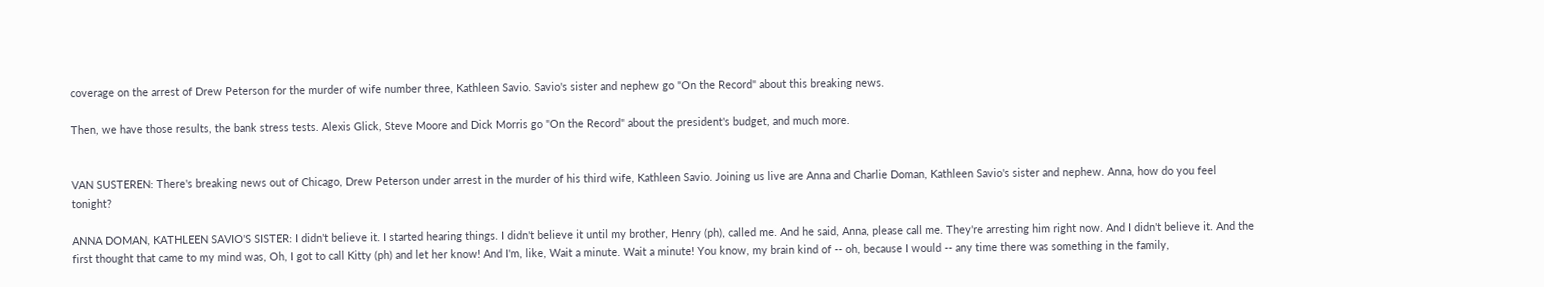coverage on the arrest of Drew Peterson for the murder of wife number three, Kathleen Savio. Savio's sister and nephew go "On the Record" about this breaking news.

Then, we have those results, the bank stress tests. Alexis Glick, Steve Moore and Dick Morris go "On the Record" about the president's budget, and much more.


VAN SUSTEREN: There's breaking news out of Chicago, Drew Peterson under arrest in the murder of his third wife, Kathleen Savio. Joining us live are Anna and Charlie Doman, Kathleen Savio's sister and nephew. Anna, how do you feel tonight?

ANNA DOMAN, KATHLEEN SAVIO'S SISTER: I didn't believe it. I started hearing things. I didn't believe it until my brother, Henry (ph), called me. And he said, Anna, please call me. They're arresting him right now. And I didn't believe it. And the first thought that came to my mind was, Oh, I got to call Kitty (ph) and let her know! And I'm, like, Wait a minute. Wait a minute! You know, my brain kind of -- oh, because I would -- any time there was something in the family,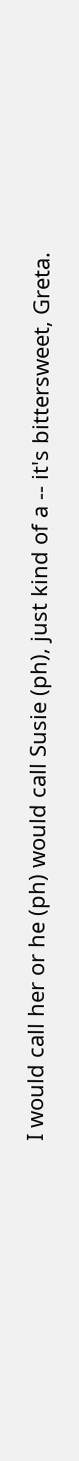I would call her or he (ph) would call Susie (ph), just kind of a -- it's bittersweet, Greta.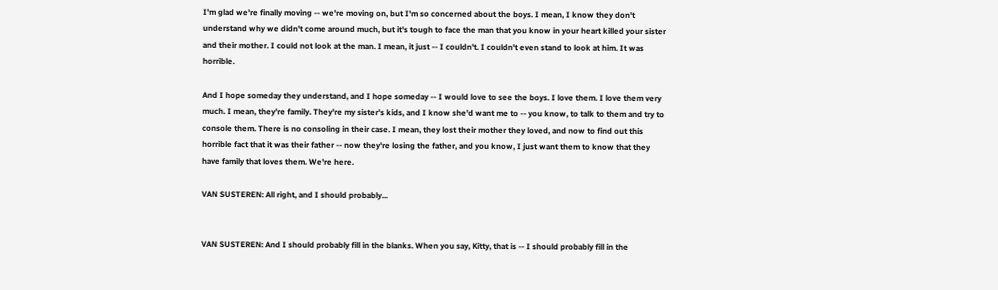I'm glad we're finally moving -- we're moving on, but I'm so concerned about the boys. I mean, I know they don't understand why we didn't come around much, but it's tough to face the man that you know in your heart killed your sister and their mother. I could not look at the man. I mean, it just -- I couldn't. I couldn't even stand to look at him. It was horrible.

And I hope someday they understand, and I hope someday -- I would love to see the boys. I love them. I love them very much. I mean, they're family. They're my sister's kids, and I know she'd want me to -- you know, to talk to them and try to console them. There is no consoling in their case. I mean, they lost their mother they loved, and now to find out this horrible fact that it was their father -- now they're losing the father, and you know, I just want them to know that they have family that loves them. We're here.

VAN SUSTEREN: All right, and I should probably...


VAN SUSTEREN: And I should probably fill in the blanks. When you say, Kitty, that is -- I should probably fill in the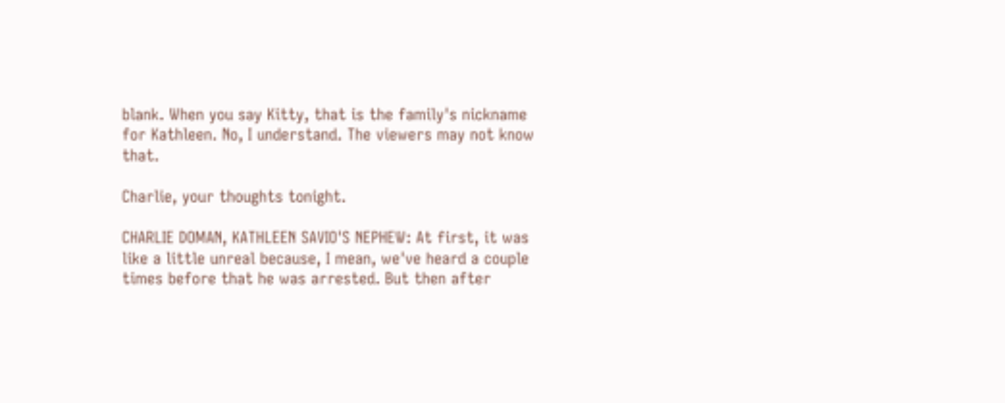blank. When you say Kitty, that is the family's nickname for Kathleen. No, I understand. The viewers may not know that.

Charlie, your thoughts tonight.

CHARLIE DOMAN, KATHLEEN SAVIO'S NEPHEW: At first, it was like a little unreal because, I mean, we've heard a couple times before that he was arrested. But then after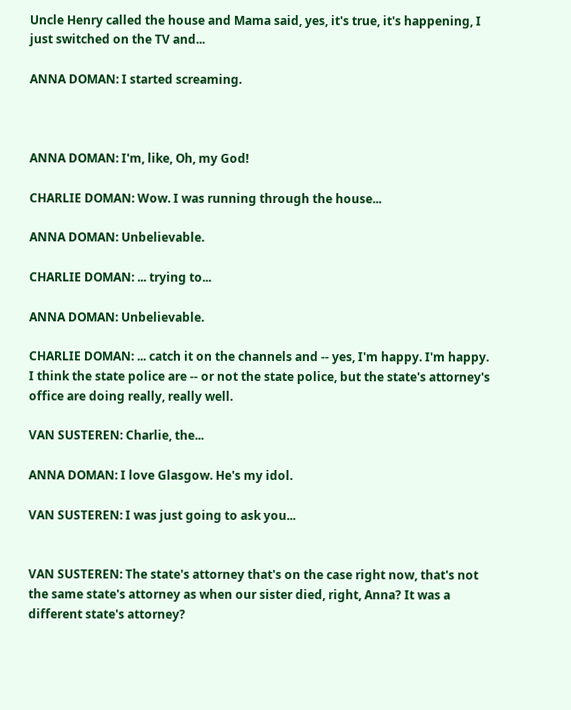Uncle Henry called the house and Mama said, yes, it's true, it's happening, I just switched on the TV and...

ANNA DOMAN: I started screaming.



ANNA DOMAN: I'm, like, Oh, my God!

CHARLIE DOMAN: Wow. I was running through the house...

ANNA DOMAN: Unbelievable.

CHARLIE DOMAN: ... trying to...

ANNA DOMAN: Unbelievable.

CHARLIE DOMAN: ... catch it on the channels and -- yes, I'm happy. I'm happy. I think the state police are -- or not the state police, but the state's attorney's office are doing really, really well.

VAN SUSTEREN: Charlie, the...

ANNA DOMAN: I love Glasgow. He's my idol.

VAN SUSTEREN: I was just going to ask you...


VAN SUSTEREN: The state's attorney that's on the case right now, that's not the same state's attorney as when our sister died, right, Anna? It was a different state's attorney?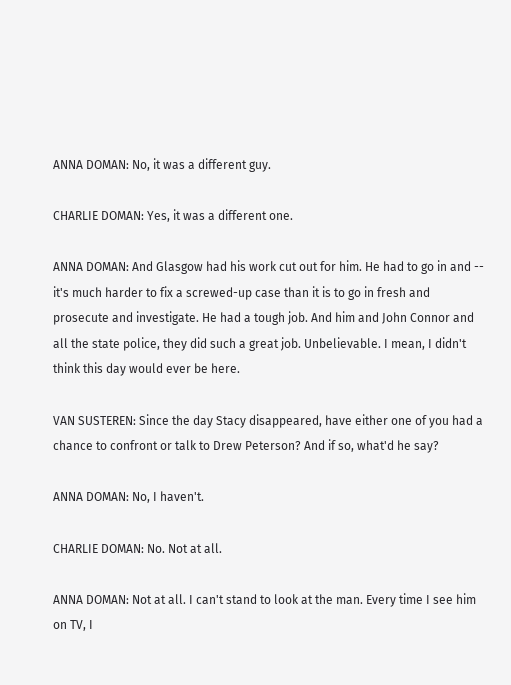ANNA DOMAN: No, it was a different guy.

CHARLIE DOMAN: Yes, it was a different one.

ANNA DOMAN: And Glasgow had his work cut out for him. He had to go in and -- it's much harder to fix a screwed-up case than it is to go in fresh and prosecute and investigate. He had a tough job. And him and John Connor and all the state police, they did such a great job. Unbelievable. I mean, I didn't think this day would ever be here.

VAN SUSTEREN: Since the day Stacy disappeared, have either one of you had a chance to confront or talk to Drew Peterson? And if so, what'd he say?

ANNA DOMAN: No, I haven't.

CHARLIE DOMAN: No. Not at all.

ANNA DOMAN: Not at all. I can't stand to look at the man. Every time I see him on TV, I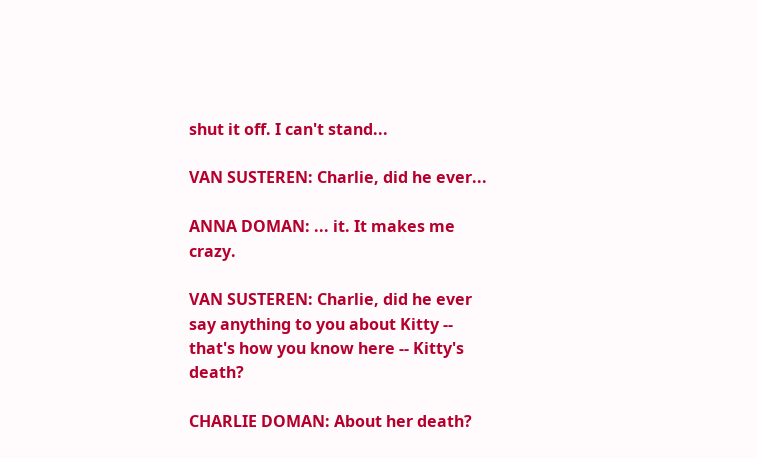shut it off. I can't stand...

VAN SUSTEREN: Charlie, did he ever...

ANNA DOMAN: ... it. It makes me crazy.

VAN SUSTEREN: Charlie, did he ever say anything to you about Kitty -- that's how you know here -- Kitty's death?

CHARLIE DOMAN: About her death?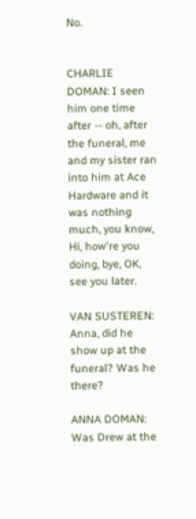No.


CHARLIE DOMAN: I seen him one time after -- oh, after the funeral, me and my sister ran into him at Ace Hardware and it was nothing much, you know, Hi, how're you doing, bye, OK, see you later.

VAN SUSTEREN: Anna, did he show up at the funeral? Was he there?

ANNA DOMAN: Was Drew at the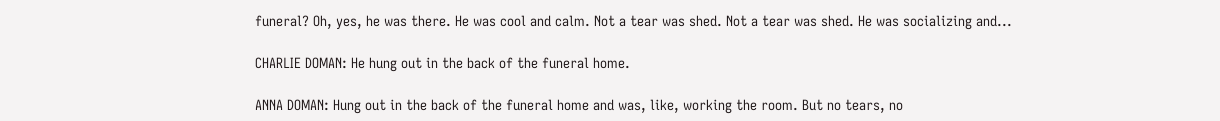funeral? Oh, yes, he was there. He was cool and calm. Not a tear was shed. Not a tear was shed. He was socializing and...

CHARLIE DOMAN: He hung out in the back of the funeral home.

ANNA DOMAN: Hung out in the back of the funeral home and was, like, working the room. But no tears, no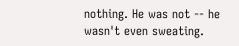nothing. He was not -- he wasn't even sweating.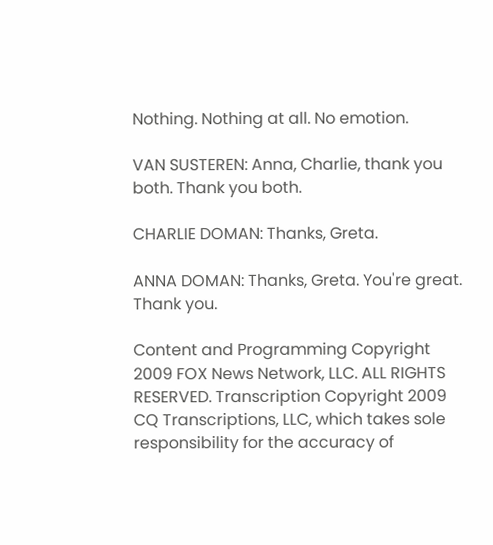Nothing. Nothing at all. No emotion.

VAN SUSTEREN: Anna, Charlie, thank you both. Thank you both.

CHARLIE DOMAN: Thanks, Greta.

ANNA DOMAN: Thanks, Greta. You're great. Thank you.

Content and Programming Copyright 2009 FOX News Network, LLC. ALL RIGHTS RESERVED. Transcription Copyright 2009 CQ Transcriptions, LLC, which takes sole responsibility for the accuracy of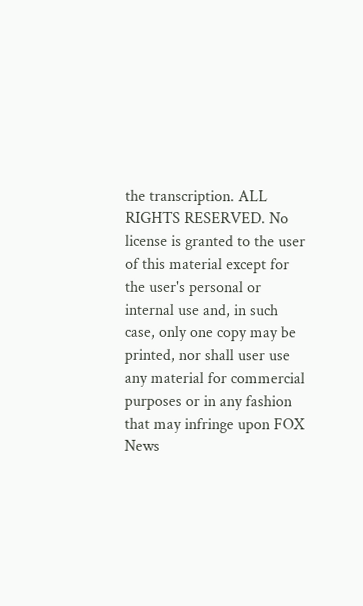the transcription. ALL RIGHTS RESERVED. No license is granted to the user of this material except for the user's personal or internal use and, in such case, only one copy may be printed, nor shall user use any material for commercial purposes or in any fashion that may infringe upon FOX News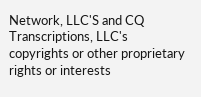Network, LLC'S and CQ Transcriptions, LLC's copyrights or other proprietary rights or interests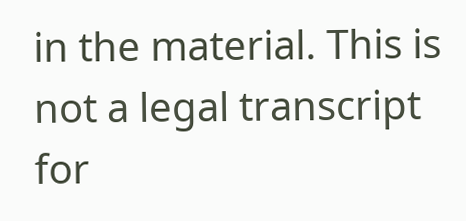in the material. This is not a legal transcript for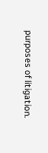purposes of litigation.